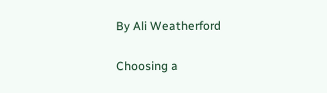By Ali Weatherford

Choosing a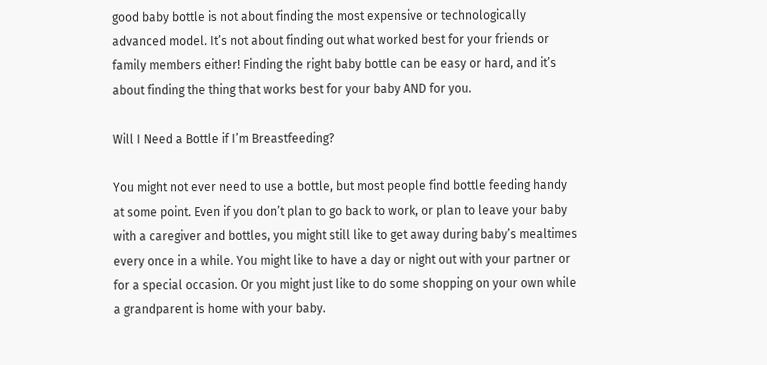good baby bottle is not about finding the most expensive or technologically advanced model. It’s not about finding out what worked best for your friends or family members either! Finding the right baby bottle can be easy or hard, and it’s about finding the thing that works best for your baby AND for you.

Will I Need a Bottle if I’m Breastfeeding?

You might not ever need to use a bottle, but most people find bottle feeding handy at some point. Even if you don’t plan to go back to work, or plan to leave your baby with a caregiver and bottles, you might still like to get away during baby’s mealtimes every once in a while. You might like to have a day or night out with your partner or for a special occasion. Or you might just like to do some shopping on your own while a grandparent is home with your baby.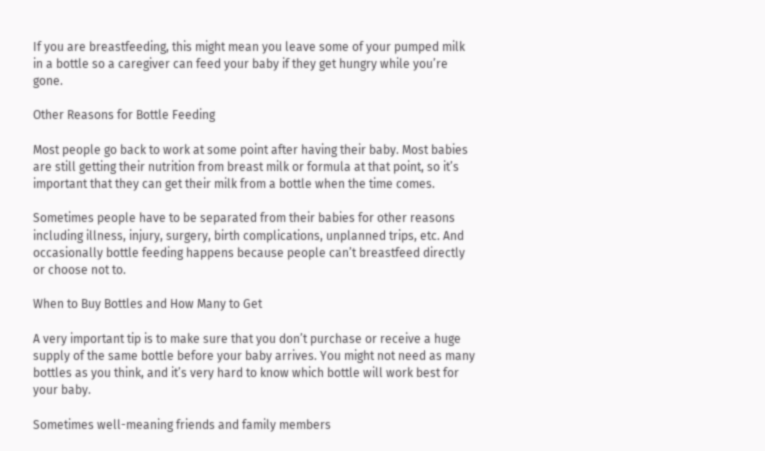If you are breastfeeding, this might mean you leave some of your pumped milk in a bottle so a caregiver can feed your baby if they get hungry while you’re gone.

Other Reasons for Bottle Feeding

Most people go back to work at some point after having their baby. Most babies are still getting their nutrition from breast milk or formula at that point, so it’s important that they can get their milk from a bottle when the time comes.

Sometimes people have to be separated from their babies for other reasons including illness, injury, surgery, birth complications, unplanned trips, etc. And occasionally bottle feeding happens because people can’t breastfeed directly or choose not to.

When to Buy Bottles and How Many to Get

A very important tip is to make sure that you don’t purchase or receive a huge supply of the same bottle before your baby arrives. You might not need as many bottles as you think, and it’s very hard to know which bottle will work best for your baby.

Sometimes well-meaning friends and family members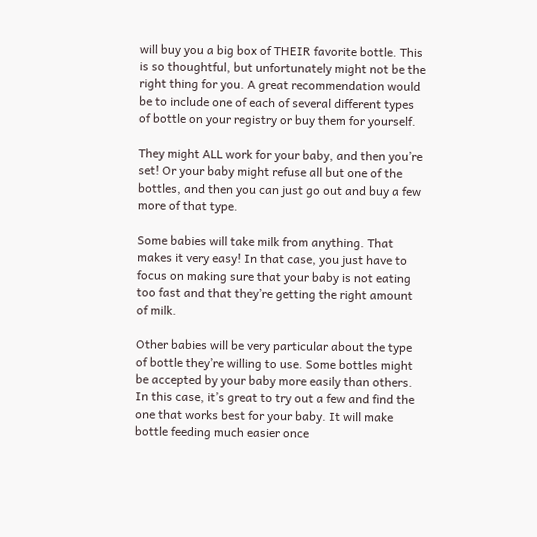will buy you a big box of THEIR favorite bottle. This is so thoughtful, but unfortunately might not be the right thing for you. A great recommendation would be to include one of each of several different types of bottle on your registry or buy them for yourself.

They might ALL work for your baby, and then you’re set! Or your baby might refuse all but one of the bottles, and then you can just go out and buy a few more of that type.

Some babies will take milk from anything. That makes it very easy! In that case, you just have to focus on making sure that your baby is not eating too fast and that they’re getting the right amount
of milk.

Other babies will be very particular about the type of bottle they’re willing to use. Some bottles might be accepted by your baby more easily than others. In this case, it’s great to try out a few and find the one that works best for your baby. It will make bottle feeding much easier once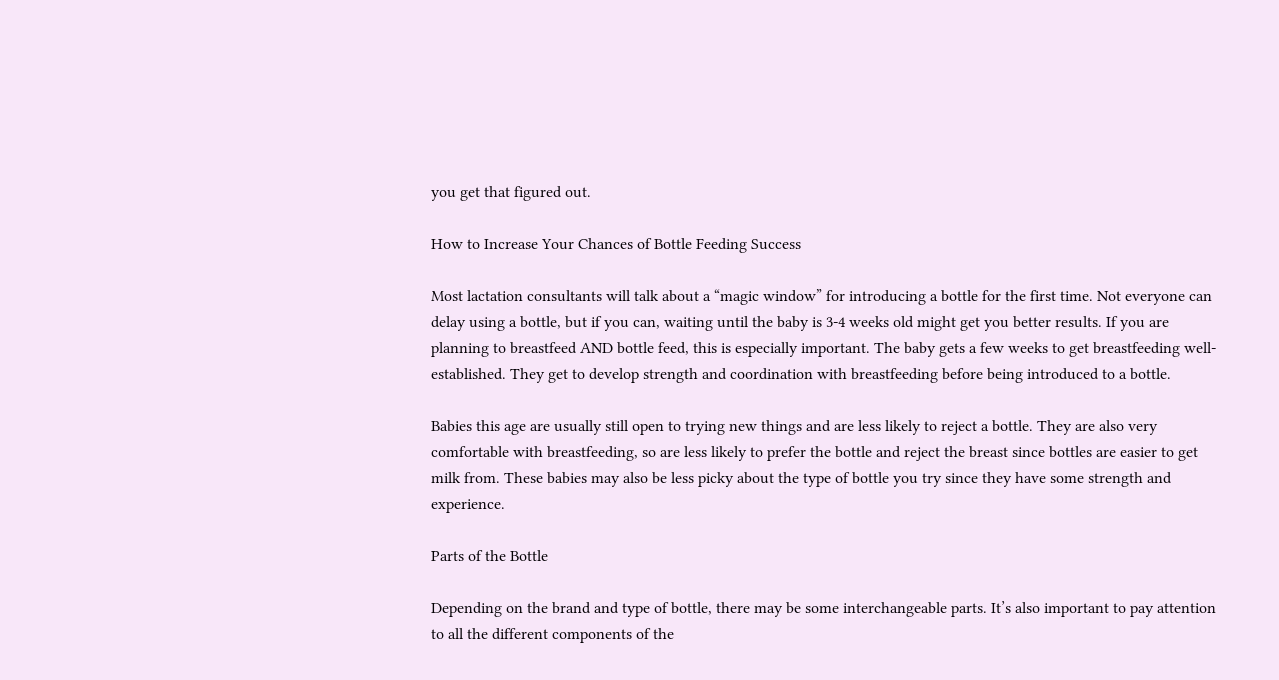you get that figured out.

How to Increase Your Chances of Bottle Feeding Success

Most lactation consultants will talk about a “magic window” for introducing a bottle for the first time. Not everyone can delay using a bottle, but if you can, waiting until the baby is 3-4 weeks old might get you better results. If you are planning to breastfeed AND bottle feed, this is especially important. The baby gets a few weeks to get breastfeeding well-established. They get to develop strength and coordination with breastfeeding before being introduced to a bottle.

Babies this age are usually still open to trying new things and are less likely to reject a bottle. They are also very comfortable with breastfeeding, so are less likely to prefer the bottle and reject the breast since bottles are easier to get milk from. These babies may also be less picky about the type of bottle you try since they have some strength and experience.

Parts of the Bottle

Depending on the brand and type of bottle, there may be some interchangeable parts. It’s also important to pay attention to all the different components of the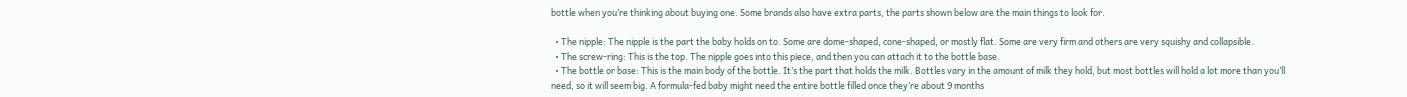bottle when you’re thinking about buying one. Some brands also have extra parts, the parts shown below are the main things to look for.

  • The nipple: The nipple is the part the baby holds on to. Some are dome-shaped, cone-shaped, or mostly flat. Some are very firm and others are very squishy and collapsible.
  • The screw-ring: This is the top. The nipple goes into this piece, and then you can attach it to the bottle base.
  • The bottle or base: This is the main body of the bottle. It’s the part that holds the milk. Bottles vary in the amount of milk they hold, but most bottles will hold a lot more than you’ll need, so it will seem big. A formula-fed baby might need the entire bottle filled once they’re about 9 months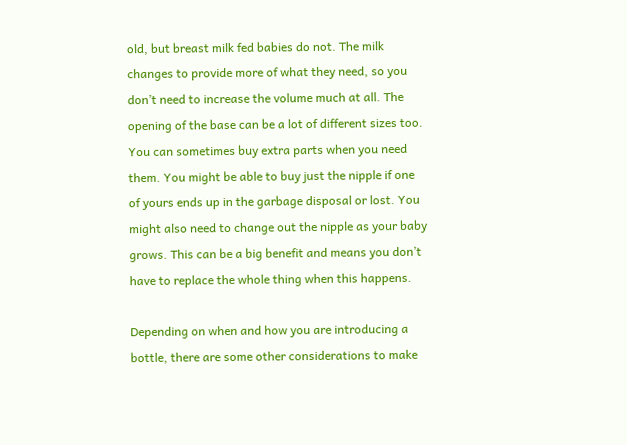old, but breast milk fed babies do not. The milk changes to provide more of what they need, so you don’t need to increase the volume much at all. The opening of the base can be a lot of different sizes too. You can sometimes buy extra parts when you need them. You might be able to buy just the nipple if one of yours ends up in the garbage disposal or lost. You might also need to change out the nipple as your baby grows. This can be a big benefit and means you don’t have to replace the whole thing when this happens.

Depending on when and how you are introducing a bottle, there are some other considerations to make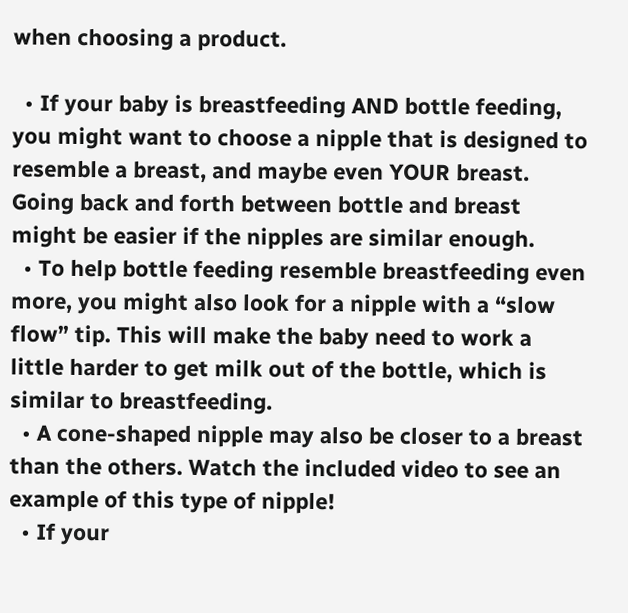when choosing a product.

  • If your baby is breastfeeding AND bottle feeding, you might want to choose a nipple that is designed to resemble a breast, and maybe even YOUR breast. Going back and forth between bottle and breast might be easier if the nipples are similar enough.
  • To help bottle feeding resemble breastfeeding even more, you might also look for a nipple with a “slow flow” tip. This will make the baby need to work a little harder to get milk out of the bottle, which is similar to breastfeeding.
  • A cone-shaped nipple may also be closer to a breast than the others. Watch the included video to see an example of this type of nipple!
  • If your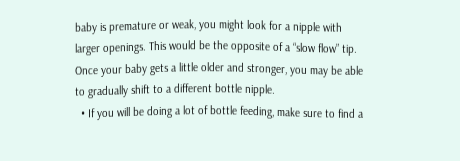baby is premature or weak, you might look for a nipple with larger openings. This would be the opposite of a “slow flow” tip. Once your baby gets a little older and stronger, you may be able to gradually shift to a different bottle nipple.
  • If you will be doing a lot of bottle feeding, make sure to find a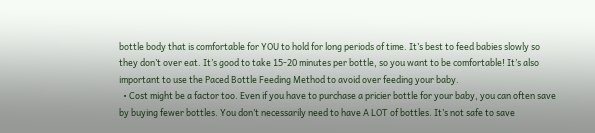bottle body that is comfortable for YOU to hold for long periods of time. It’s best to feed babies slowly so they don’t over eat. It’s good to take 15-20 minutes per bottle, so you want to be comfortable! It’s also important to use the Paced Bottle Feeding Method to avoid over feeding your baby.
  • Cost might be a factor too. Even if you have to purchase a pricier bottle for your baby, you can often save by buying fewer bottles. You don’t necessarily need to have A LOT of bottles. It’s not safe to save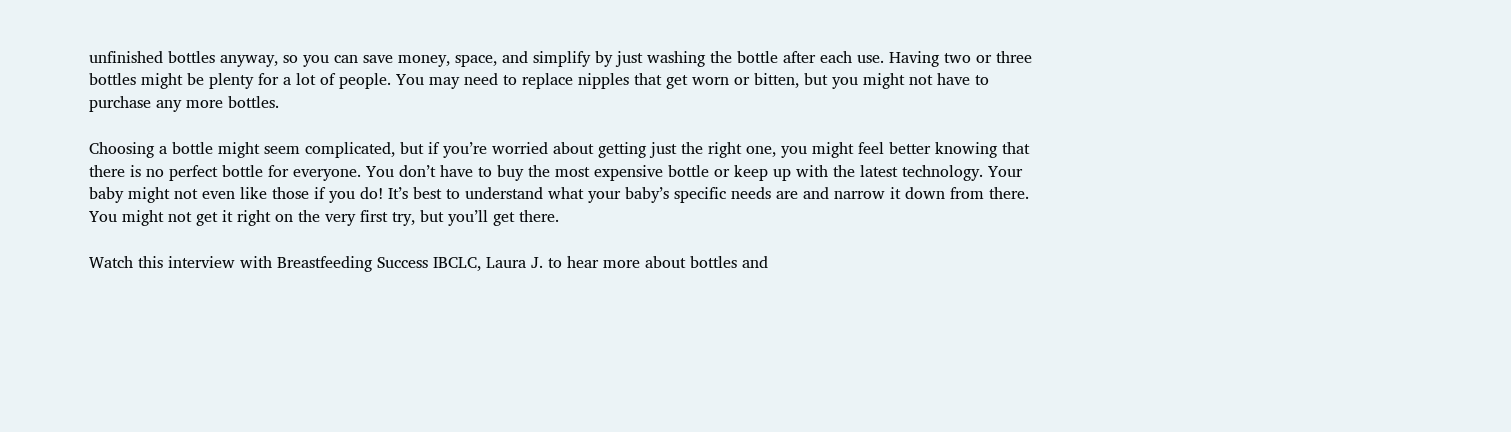unfinished bottles anyway, so you can save money, space, and simplify by just washing the bottle after each use. Having two or three bottles might be plenty for a lot of people. You may need to replace nipples that get worn or bitten, but you might not have to purchase any more bottles.

Choosing a bottle might seem complicated, but if you’re worried about getting just the right one, you might feel better knowing that there is no perfect bottle for everyone. You don’t have to buy the most expensive bottle or keep up with the latest technology. Your baby might not even like those if you do! It’s best to understand what your baby’s specific needs are and narrow it down from there. You might not get it right on the very first try, but you’ll get there.

Watch this interview with Breastfeeding Success IBCLC, Laura J. to hear more about bottles and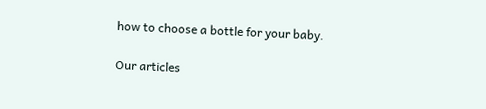how to choose a bottle for your baby.

Our articles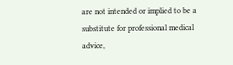are not intended or implied to be a substitute for professional medical advice,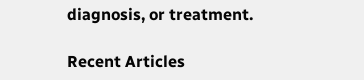diagnosis, or treatment.

Recent Articles